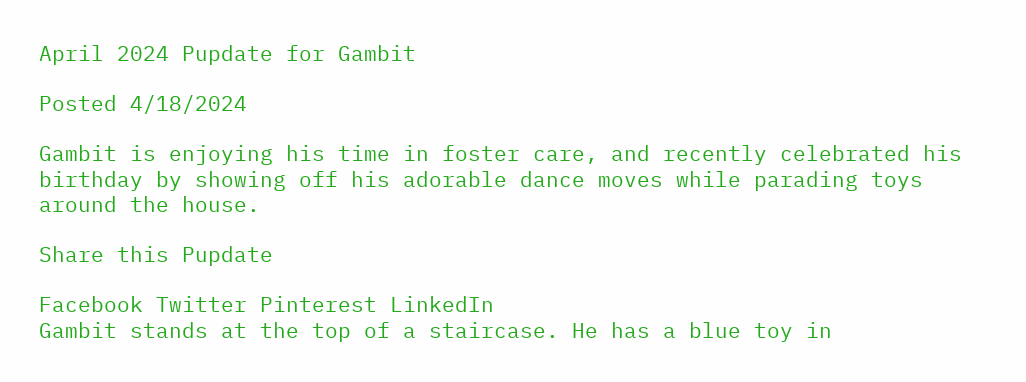April 2024 Pupdate for Gambit

Posted 4/18/2024

Gambit is enjoying his time in foster care, and recently celebrated his birthday by showing off his adorable dance moves while parading toys around the house.

Share this Pupdate

Facebook Twitter Pinterest LinkedIn
Gambit stands at the top of a staircase. He has a blue toy in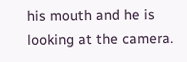his mouth and he is looking at the camera.